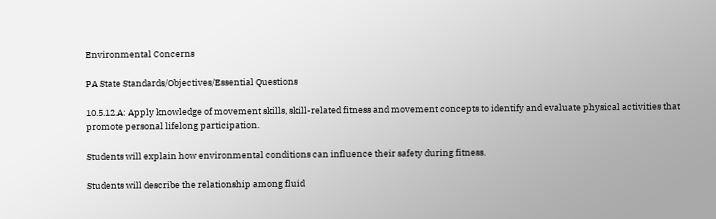Environmental Concerns

PA State Standards/Objectives/Essential Questions

10.5.12.A: Apply knowledge of movement skills, skill-related fitness and movement concepts to identify and evaluate physical activities that promote personal lifelong participation.

Students will explain how environmental conditions can influence their safety during fitness.

Students will describe the relationship among fluid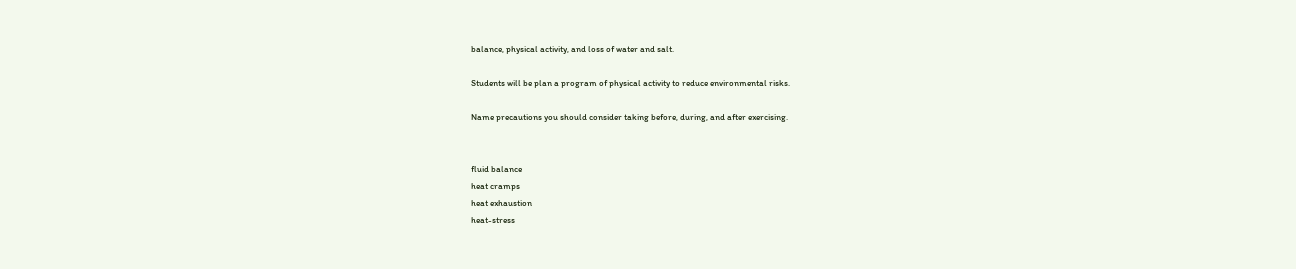balance, physical activity, and loss of water and salt.

Students will be plan a program of physical activity to reduce environmental risks.

Name precautions you should consider taking before, during, and after exercising.


fluid balance
heat cramps
heat exhaustion
heat-stress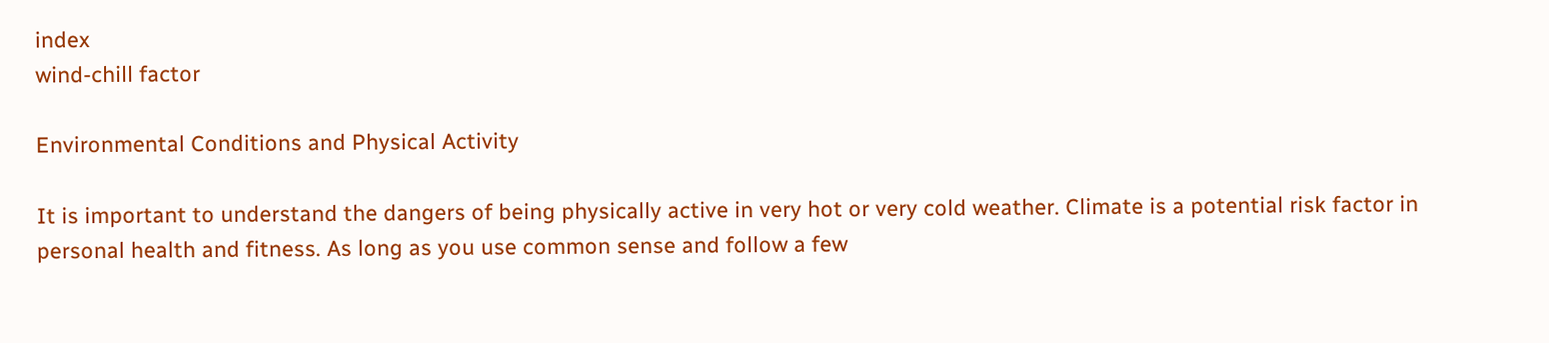index
wind-chill factor

Environmental Conditions and Physical Activity

It is important to understand the dangers of being physically active in very hot or very cold weather. Climate is a potential risk factor in personal health and fitness. As long as you use common sense and follow a few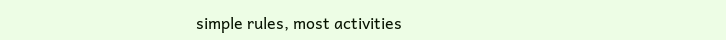simple rules, most activities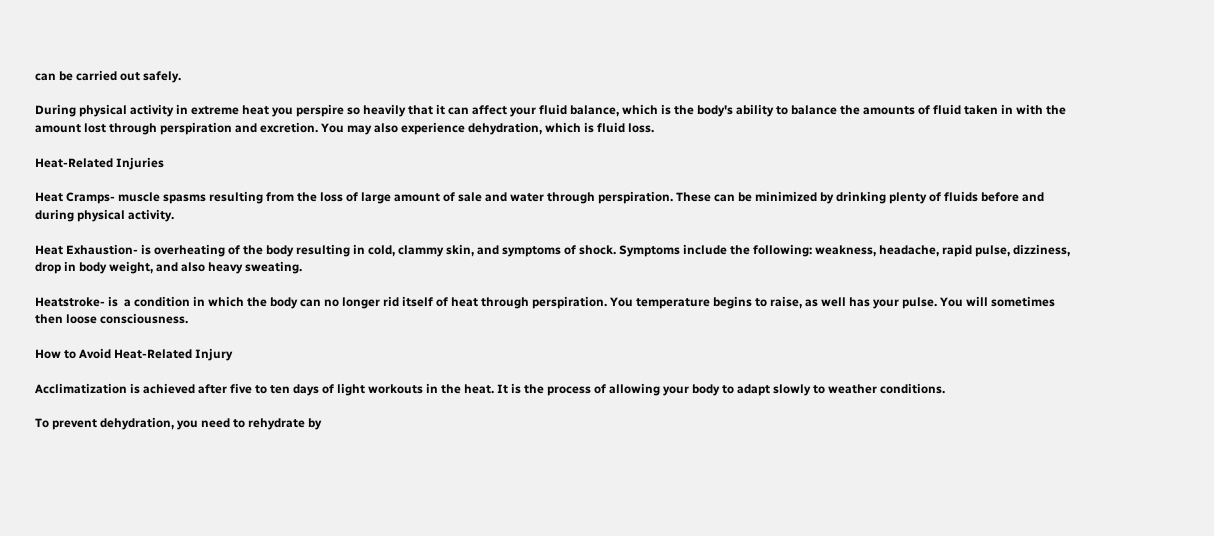can be carried out safely.

During physical activity in extreme heat you perspire so heavily that it can affect your fluid balance, which is the body's ability to balance the amounts of fluid taken in with the amount lost through perspiration and excretion. You may also experience dehydration, which is fluid loss.

Heat-Related Injuries

Heat Cramps- muscle spasms resulting from the loss of large amount of sale and water through perspiration. These can be minimized by drinking plenty of fluids before and during physical activity.

Heat Exhaustion- is overheating of the body resulting in cold, clammy skin, and symptoms of shock. Symptoms include the following: weakness, headache, rapid pulse, dizziness, drop in body weight, and also heavy sweating.

Heatstroke- is  a condition in which the body can no longer rid itself of heat through perspiration. You temperature begins to raise, as well has your pulse. You will sometimes then loose consciousness.

How to Avoid Heat-Related Injury

Acclimatization is achieved after five to ten days of light workouts in the heat. It is the process of allowing your body to adapt slowly to weather conditions.

To prevent dehydration, you need to rehydrate by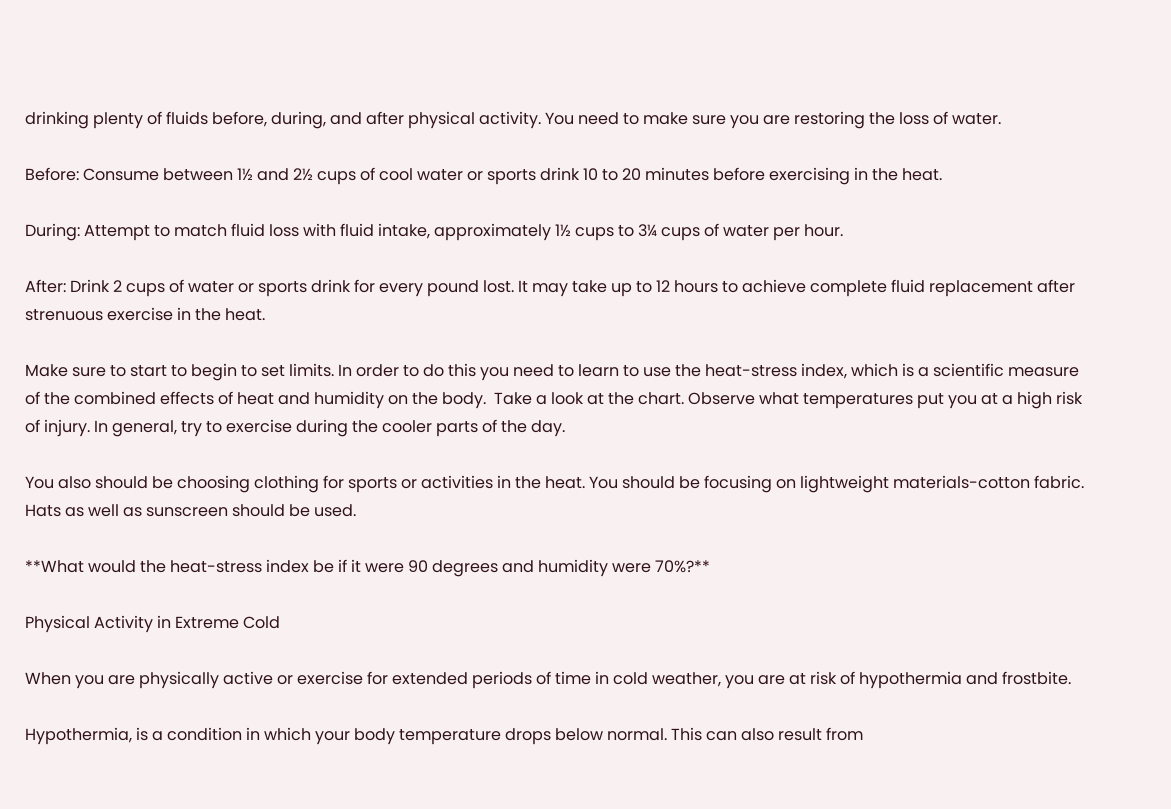drinking plenty of fluids before, during, and after physical activity. You need to make sure you are restoring the loss of water.

Before: Consume between 1½ and 2½ cups of cool water or sports drink 10 to 20 minutes before exercising in the heat.

During: Attempt to match fluid loss with fluid intake, approximately 1½ cups to 3¼ cups of water per hour.

After: Drink 2 cups of water or sports drink for every pound lost. It may take up to 12 hours to achieve complete fluid replacement after strenuous exercise in the heat.

Make sure to start to begin to set limits. In order to do this you need to learn to use the heat-stress index, which is a scientific measure of the combined effects of heat and humidity on the body.  Take a look at the chart. Observe what temperatures put you at a high risk of injury. In general, try to exercise during the cooler parts of the day.

You also should be choosing clothing for sports or activities in the heat. You should be focusing on lightweight materials-cotton fabric. Hats as well as sunscreen should be used.

**What would the heat-stress index be if it were 90 degrees and humidity were 70%?**

Physical Activity in Extreme Cold

When you are physically active or exercise for extended periods of time in cold weather, you are at risk of hypothermia and frostbite.

Hypothermia, is a condition in which your body temperature drops below normal. This can also result from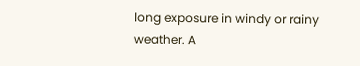long exposure in windy or rainy weather. A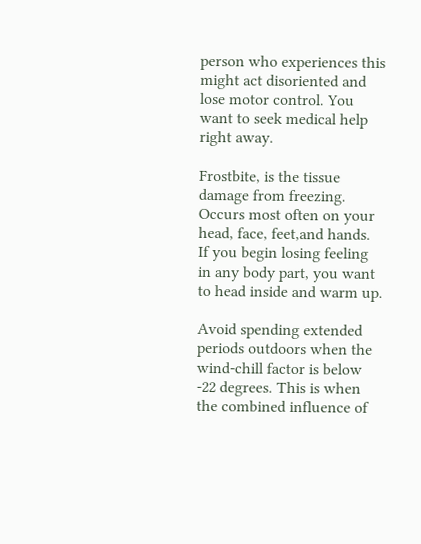person who experiences this might act disoriented and lose motor control. You want to seek medical help right away.

Frostbite, is the tissue damage from freezing. Occurs most often on your head, face, feet,and hands. If you begin losing feeling in any body part, you want to head inside and warm up.

Avoid spending extended periods outdoors when the wind-chill factor is below -22 degrees. This is when the combined influence of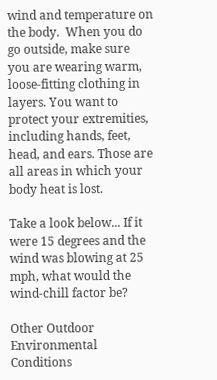wind and temperature on the body.  When you do go outside, make sure you are wearing warm, loose-fitting clothing in layers. You want to protect your extremities, including hands, feet, head, and ears. Those are all areas in which your body heat is lost.

Take a look below... If it were 15 degrees and the wind was blowing at 25 mph, what would the wind-chill factor be?

Other Outdoor Environmental Conditions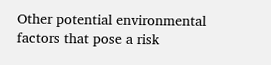Other potential environmental factors that pose a risk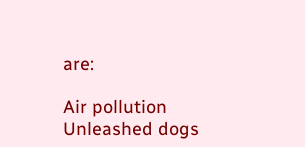are:

Air pollution
Unleashed dogs